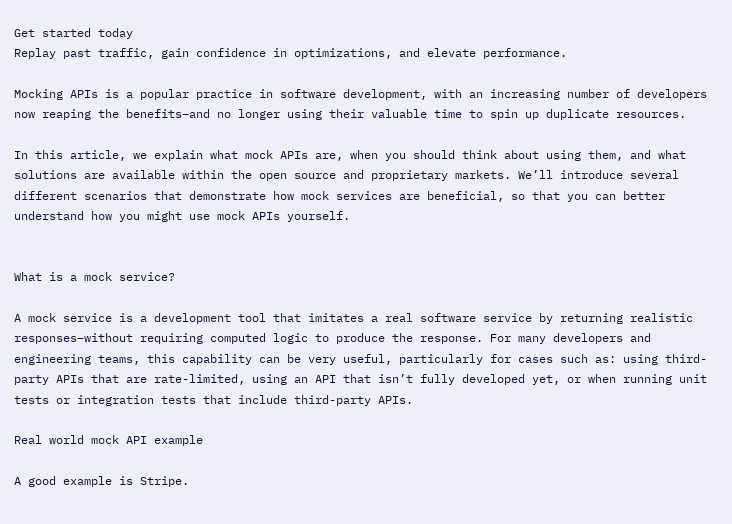Get started today
Replay past traffic, gain confidence in optimizations, and elevate performance.

Mocking APIs is a popular practice in software development, with an increasing number of developers now reaping the benefits–and no longer using their valuable time to spin up duplicate resources.

In this article, we explain what mock APIs are, when you should think about using them, and what solutions are available within the open source and proprietary markets. We’ll introduce several different scenarios that demonstrate how mock services are beneficial, so that you can better understand how you might use mock APIs yourself.


What is a mock service?

A mock service is a development tool that imitates a real software service by returning realistic responses–without requiring computed logic to produce the response. For many developers and engineering teams, this capability can be very useful, particularly for cases such as: using third-party APIs that are rate-limited, using an API that isn’t fully developed yet, or when running unit tests or integration tests that include third-party APIs.

Real world mock API example

A good example is Stripe.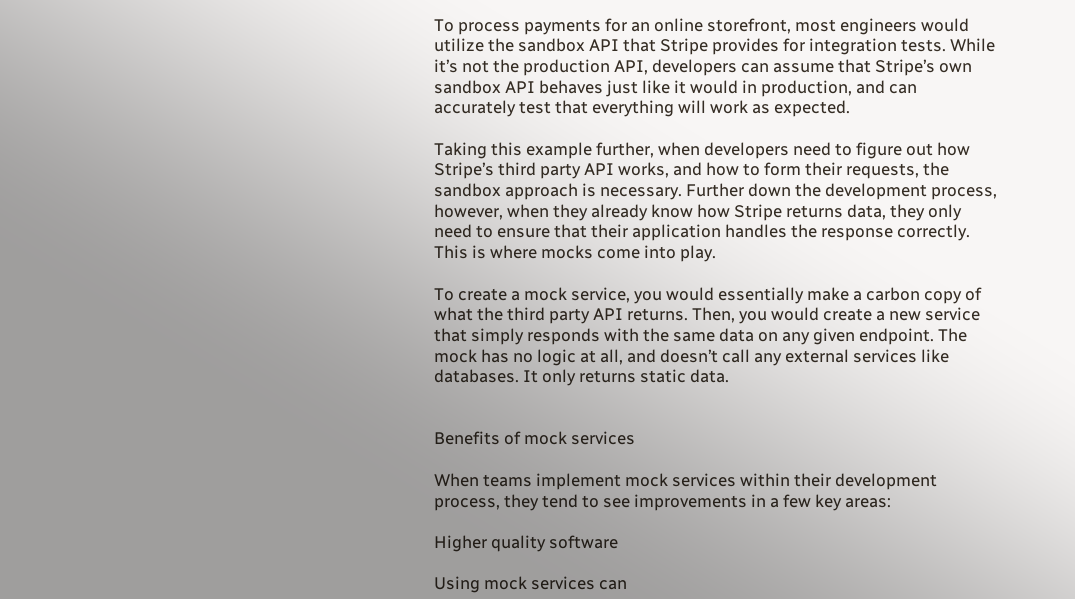To process payments for an online storefront, most engineers would utilize the sandbox API that Stripe provides for integration tests. While it’s not the production API, developers can assume that Stripe’s own sandbox API behaves just like it would in production, and can accurately test that everything will work as expected.

Taking this example further, when developers need to figure out how Stripe’s third party API works, and how to form their requests, the sandbox approach is necessary. Further down the development process, however, when they already know how Stripe returns data, they only need to ensure that their application handles the response correctly. This is where mocks come into play.

To create a mock service, you would essentially make a carbon copy of what the third party API returns. Then, you would create a new service that simply responds with the same data on any given endpoint. The mock has no logic at all, and doesn’t call any external services like databases. It only returns static data.


Benefits of mock services

When teams implement mock services within their development process, they tend to see improvements in a few key areas:

Higher quality software

Using mock services can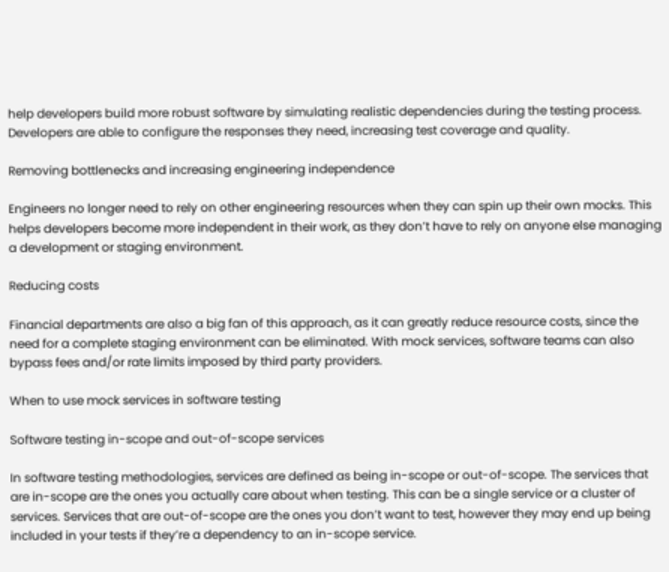help developers build more robust software by simulating realistic dependencies during the testing process. Developers are able to configure the responses they need, increasing test coverage and quality.

Removing bottlenecks and increasing engineering independence

Engineers no longer need to rely on other engineering resources when they can spin up their own mocks. This helps developers become more independent in their work, as they don’t have to rely on anyone else managing a development or staging environment.

Reducing costs

Financial departments are also a big fan of this approach, as it can greatly reduce resource costs, since the need for a complete staging environment can be eliminated. With mock services, software teams can also bypass fees and/or rate limits imposed by third party providers.

When to use mock services in software testing

Software testing in-scope and out-of-scope services

In software testing methodologies, services are defined as being in-scope or out-of-scope. The services that are in-scope are the ones you actually care about when testing. This can be a single service or a cluster of services. Services that are out-of-scope are the ones you don’t want to test, however they may end up being included in your tests if they’re a dependency to an in-scope service.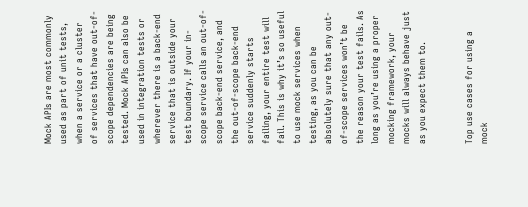Mock APIs are most commonly used as part of unit tests, when a service or a cluster of services that have out-of-scope dependencies are being tested. Mock APIs can also be used in integration tests or wherever there is a back-end service that is outside your test boundary. If your in-scope service calls an out-of-scope back-end service, and the out-of-scope back-end service suddenly starts failing, your entire test will fail. This is why it’s so useful to use mock services when testing, as you can be absolutely sure that any out-of-scope services won’t be the reason your test fails. As long as you’re using a proper mocking framework, your mocks will always behave just as you expect them to.


Top use cases for using a mock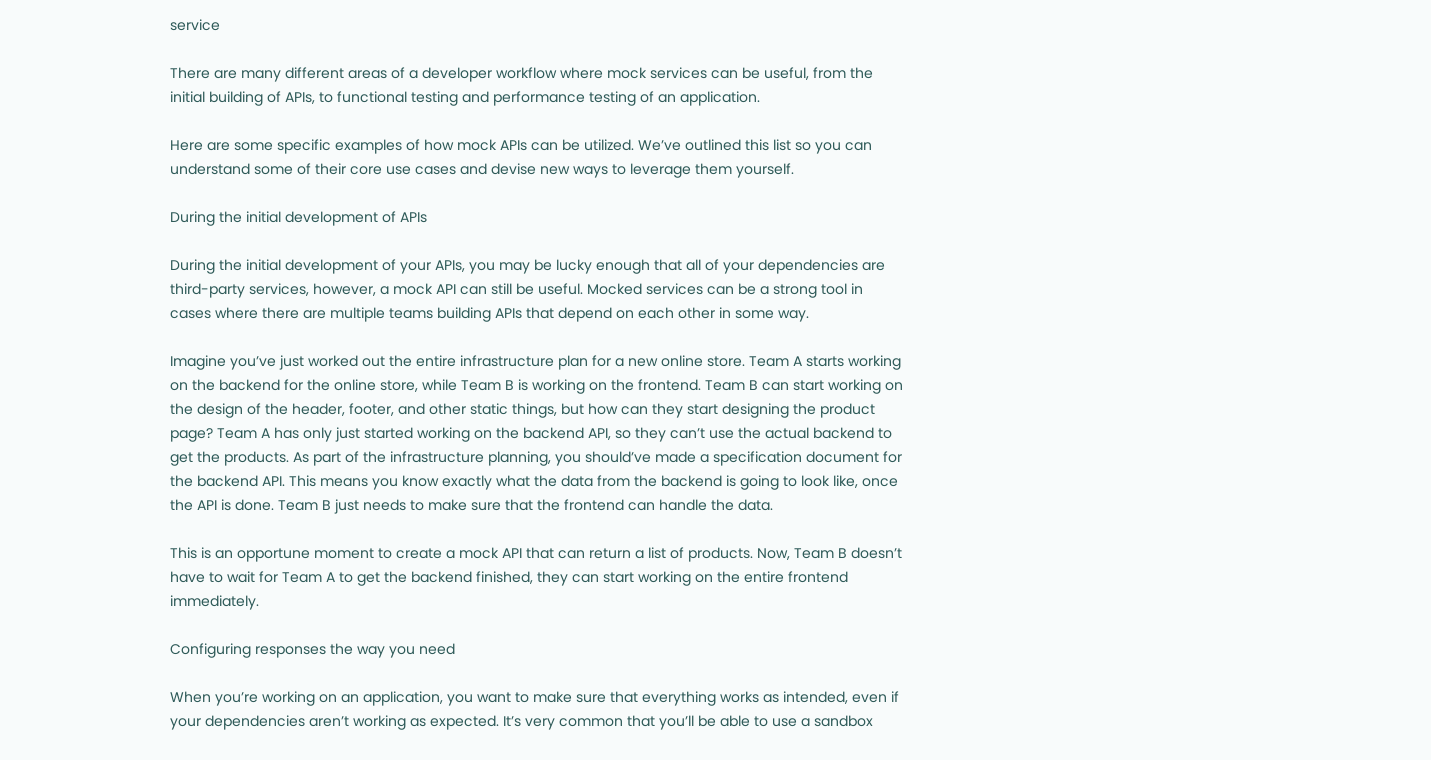service

There are many different areas of a developer workflow where mock services can be useful, from the initial building of APIs, to functional testing and performance testing of an application.

Here are some specific examples of how mock APIs can be utilized. We’ve outlined this list so you can understand some of their core use cases and devise new ways to leverage them yourself.

During the initial development of APIs

During the initial development of your APIs, you may be lucky enough that all of your dependencies are third-party services, however, a mock API can still be useful. Mocked services can be a strong tool in cases where there are multiple teams building APIs that depend on each other in some way.

Imagine you’ve just worked out the entire infrastructure plan for a new online store. Team A starts working on the backend for the online store, while Team B is working on the frontend. Team B can start working on the design of the header, footer, and other static things, but how can they start designing the product page? Team A has only just started working on the backend API, so they can’t use the actual backend to get the products. As part of the infrastructure planning, you should’ve made a specification document for the backend API. This means you know exactly what the data from the backend is going to look like, once the API is done. Team B just needs to make sure that the frontend can handle the data.

This is an opportune moment to create a mock API that can return a list of products. Now, Team B doesn’t have to wait for Team A to get the backend finished, they can start working on the entire frontend immediately.

Configuring responses the way you need

When you’re working on an application, you want to make sure that everything works as intended, even if your dependencies aren’t working as expected. It’s very common that you’ll be able to use a sandbox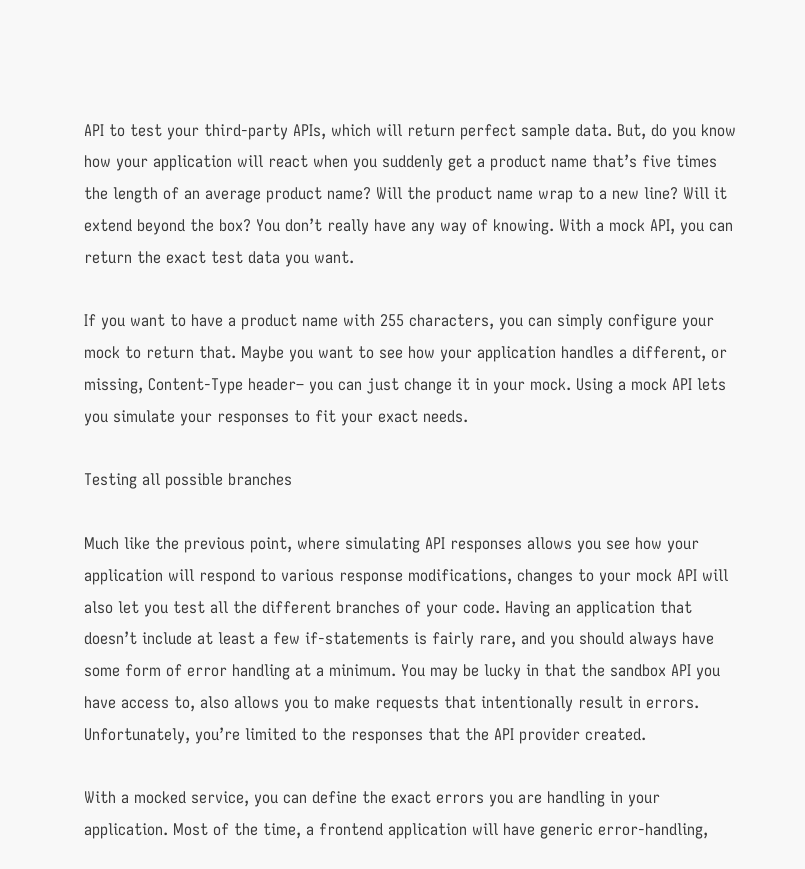API to test your third-party APIs, which will return perfect sample data. But, do you know how your application will react when you suddenly get a product name that’s five times the length of an average product name? Will the product name wrap to a new line? Will it extend beyond the box? You don’t really have any way of knowing. With a mock API, you can return the exact test data you want.

If you want to have a product name with 255 characters, you can simply configure your mock to return that. Maybe you want to see how your application handles a different, or missing, Content-Type header– you can just change it in your mock. Using a mock API lets you simulate your responses to fit your exact needs.

Testing all possible branches

Much like the previous point, where simulating API responses allows you see how your application will respond to various response modifications, changes to your mock API will also let you test all the different branches of your code. Having an application that doesn’t include at least a few if-statements is fairly rare, and you should always have some form of error handling at a minimum. You may be lucky in that the sandbox API you have access to, also allows you to make requests that intentionally result in errors. Unfortunately, you’re limited to the responses that the API provider created.

With a mocked service, you can define the exact errors you are handling in your application. Most of the time, a frontend application will have generic error-handling,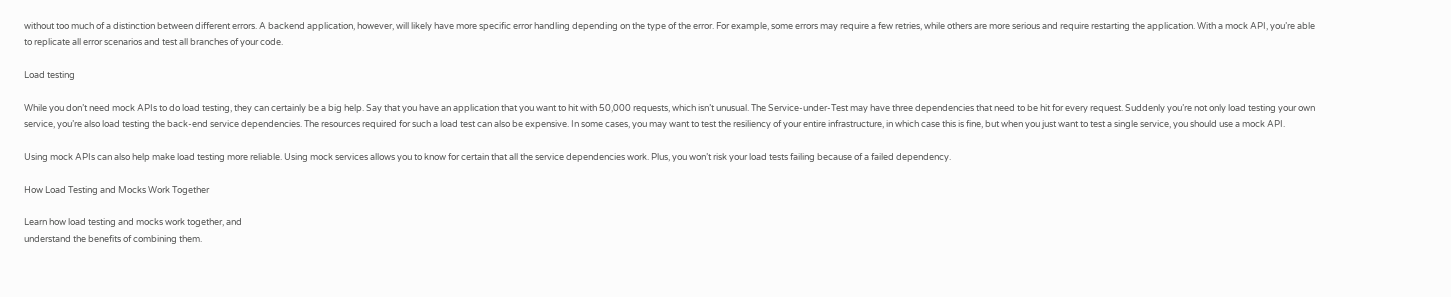without too much of a distinction between different errors. A backend application, however, will likely have more specific error handling depending on the type of the error. For example, some errors may require a few retries, while others are more serious and require restarting the application. With a mock API, you’re able to replicate all error scenarios and test all branches of your code.

Load testing

While you don’t need mock APIs to do load testing, they can certainly be a big help. Say that you have an application that you want to hit with 50,000 requests, which isn’t unusual. The Service-under-Test may have three dependencies that need to be hit for every request. Suddenly you’re not only load testing your own service, you’re also load testing the back-end service dependencies. The resources required for such a load test can also be expensive. In some cases, you may want to test the resiliency of your entire infrastructure, in which case this is fine, but when you just want to test a single service, you should use a mock API.

Using mock APIs can also help make load testing more reliable. Using mock services allows you to know for certain that all the service dependencies work. Plus, you won’t risk your load tests failing because of a failed dependency.

How Load Testing and Mocks Work Together

Learn how load testing and mocks work together, and
understand the benefits of combining them.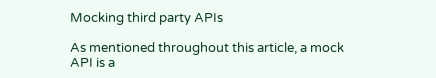Mocking third party APIs

As mentioned throughout this article, a mock API is a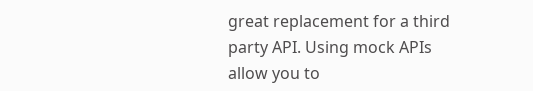great replacement for a third party API. Using mock APIs allow you to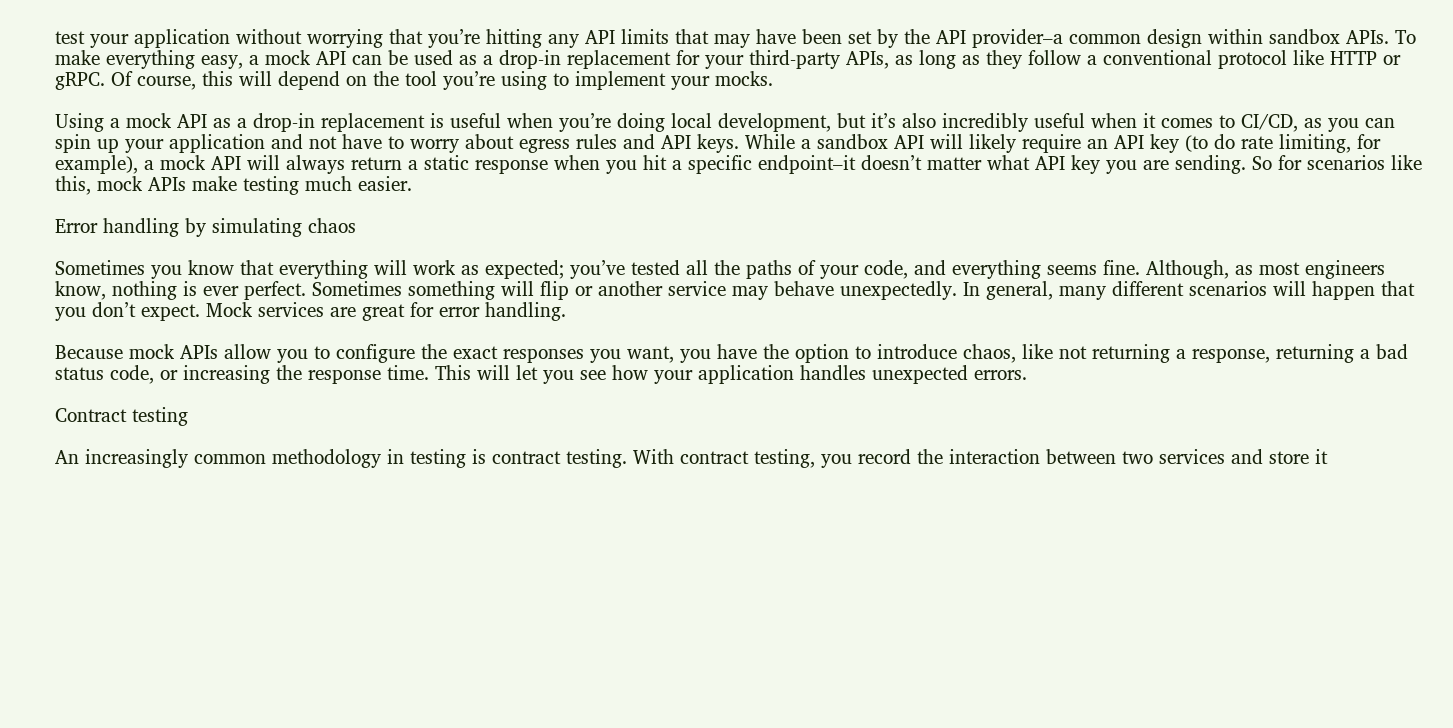test your application without worrying that you’re hitting any API limits that may have been set by the API provider–a common design within sandbox APIs. To make everything easy, a mock API can be used as a drop-in replacement for your third-party APIs, as long as they follow a conventional protocol like HTTP or gRPC. Of course, this will depend on the tool you’re using to implement your mocks.

Using a mock API as a drop-in replacement is useful when you’re doing local development, but it’s also incredibly useful when it comes to CI/CD, as you can spin up your application and not have to worry about egress rules and API keys. While a sandbox API will likely require an API key (to do rate limiting, for example), a mock API will always return a static response when you hit a specific endpoint–it doesn’t matter what API key you are sending. So for scenarios like this, mock APIs make testing much easier.

Error handling by simulating chaos

Sometimes you know that everything will work as expected; you’ve tested all the paths of your code, and everything seems fine. Although, as most engineers know, nothing is ever perfect. Sometimes something will flip or another service may behave unexpectedly. In general, many different scenarios will happen that you don’t expect. Mock services are great for error handling.

Because mock APIs allow you to configure the exact responses you want, you have the option to introduce chaos, like not returning a response, returning a bad status code, or increasing the response time. This will let you see how your application handles unexpected errors.

Contract testing

An increasingly common methodology in testing is contract testing. With contract testing, you record the interaction between two services and store it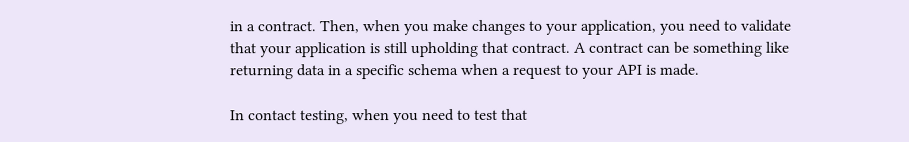in a contract. Then, when you make changes to your application, you need to validate that your application is still upholding that contract. A contract can be something like returning data in a specific schema when a request to your API is made.

In contact testing, when you need to test that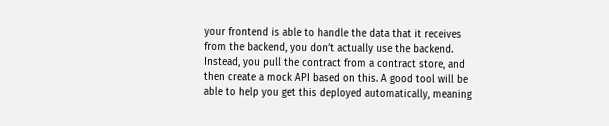your frontend is able to handle the data that it receives from the backend, you don’t actually use the backend. Instead, you pull the contract from a contract store, and then create a mock API based on this. A good tool will be able to help you get this deployed automatically, meaning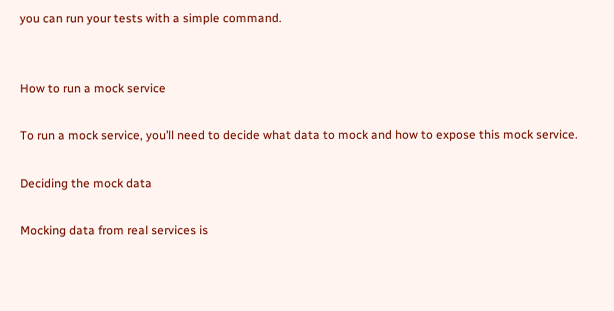you can run your tests with a simple command.


How to run a mock service

To run a mock service, you’ll need to decide what data to mock and how to expose this mock service.

Deciding the mock data

Mocking data from real services is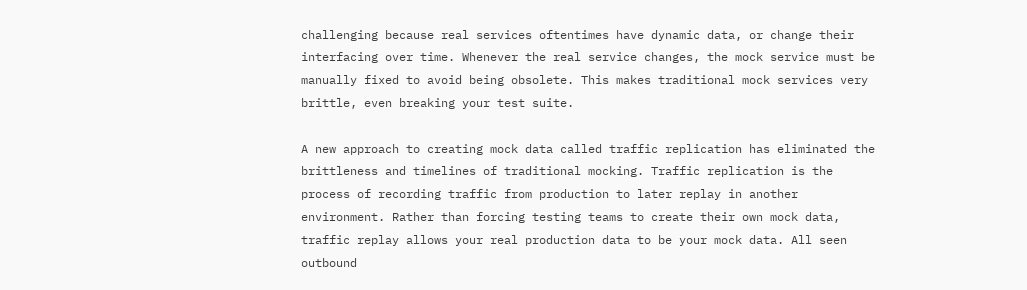challenging because real services oftentimes have dynamic data, or change their interfacing over time. Whenever the real service changes, the mock service must be manually fixed to avoid being obsolete. This makes traditional mock services very brittle, even breaking your test suite.

A new approach to creating mock data called traffic replication has eliminated the brittleness and timelines of traditional mocking. Traffic replication is the process of recording traffic from production to later replay in another environment. Rather than forcing testing teams to create their own mock data, traffic replay allows your real production data to be your mock data. All seen outbound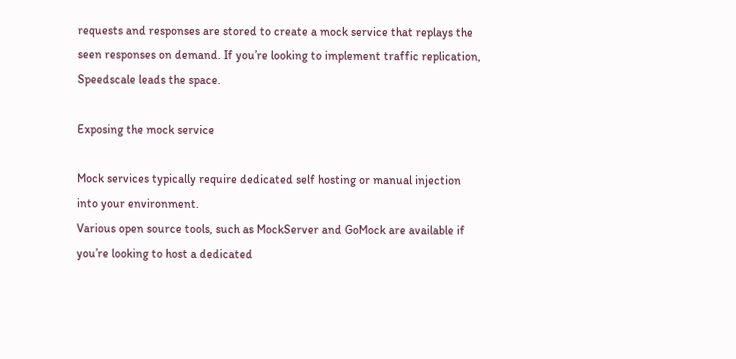requests and responses are stored to create a mock service that replays the seen responses on demand. If you’re looking to implement traffic replication, Speedscale leads the space.

Exposing the mock service

Mock services typically require dedicated self hosting or manual injection into your environment.
Various open source tools, such as MockServer and GoMock are available if you’re looking to host a dedicated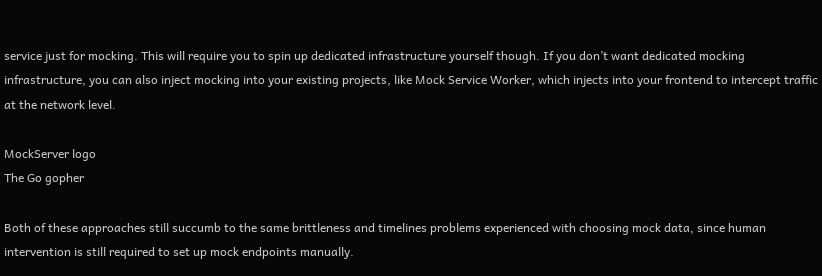service just for mocking. This will require you to spin up dedicated infrastructure yourself though. If you don’t want dedicated mocking infrastructure, you can also inject mocking into your existing projects, like Mock Service Worker, which injects into your frontend to intercept traffic at the network level.

MockServer logo
The Go gopher

Both of these approaches still succumb to the same brittleness and timelines problems experienced with choosing mock data, since human intervention is still required to set up mock endpoints manually.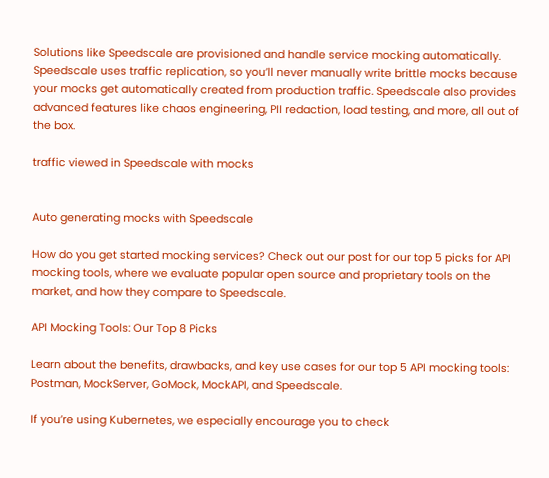Solutions like Speedscale are provisioned and handle service mocking automatically. Speedscale uses traffic replication, so you’ll never manually write brittle mocks because your mocks get automatically created from production traffic. Speedscale also provides advanced features like chaos engineering, PII redaction, load testing, and more, all out of the box.

traffic viewed in Speedscale with mocks


Auto generating mocks with Speedscale

How do you get started mocking services? Check out our post for our top 5 picks for API mocking tools, where we evaluate popular open source and proprietary tools on the market, and how they compare to Speedscale.

API Mocking Tools: Our Top 8 Picks

Learn about the benefits, drawbacks, and key use cases for our top 5 API mocking tools: Postman, MockServer, GoMock, MockAPI, and Speedscale.

If you’re using Kubernetes, we especially encourage you to check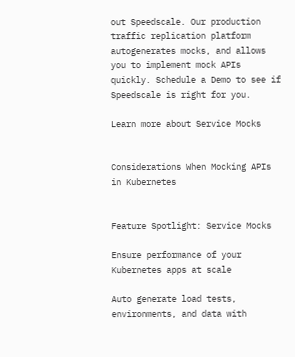out Speedscale. Our production traffic replication platform autogenerates mocks, and allows you to implement mock APIs quickly. Schedule a Demo to see if Speedscale is right for you.

Learn more about Service Mocks


Considerations When Mocking APIs in Kubernetes


Feature Spotlight: Service Mocks

Ensure performance of your Kubernetes apps at scale

Auto generate load tests, environments, and data with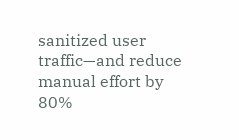sanitized user traffic—and reduce manual effort by 80%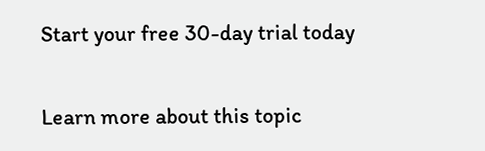Start your free 30-day trial today

Learn more about this topic